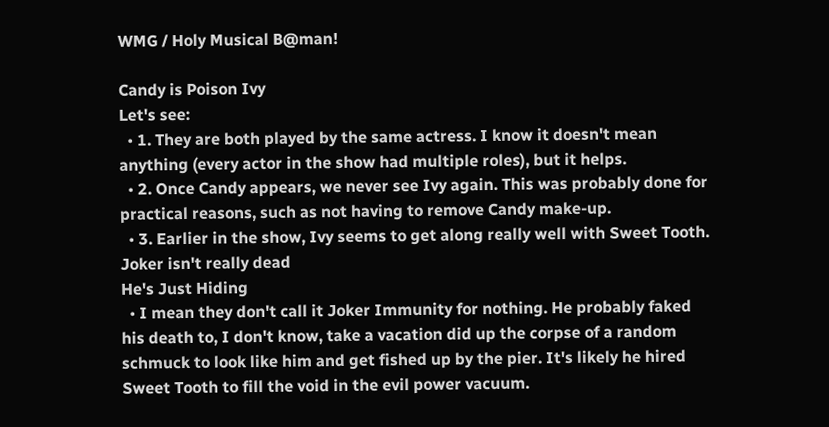WMG / Holy Musical B@man!

Candy is Poison Ivy
Let's see:
  • 1. They are both played by the same actress. I know it doesn't mean anything (every actor in the show had multiple roles), but it helps.
  • 2. Once Candy appears, we never see Ivy again. This was probably done for practical reasons, such as not having to remove Candy make-up.
  • 3. Earlier in the show, Ivy seems to get along really well with Sweet Tooth.
Joker isn't really dead
He's Just Hiding
  • I mean they don't call it Joker Immunity for nothing. He probably faked his death to, I don't know, take a vacation did up the corpse of a random schmuck to look like him and get fished up by the pier. It's likely he hired Sweet Tooth to fill the void in the evil power vacuum.